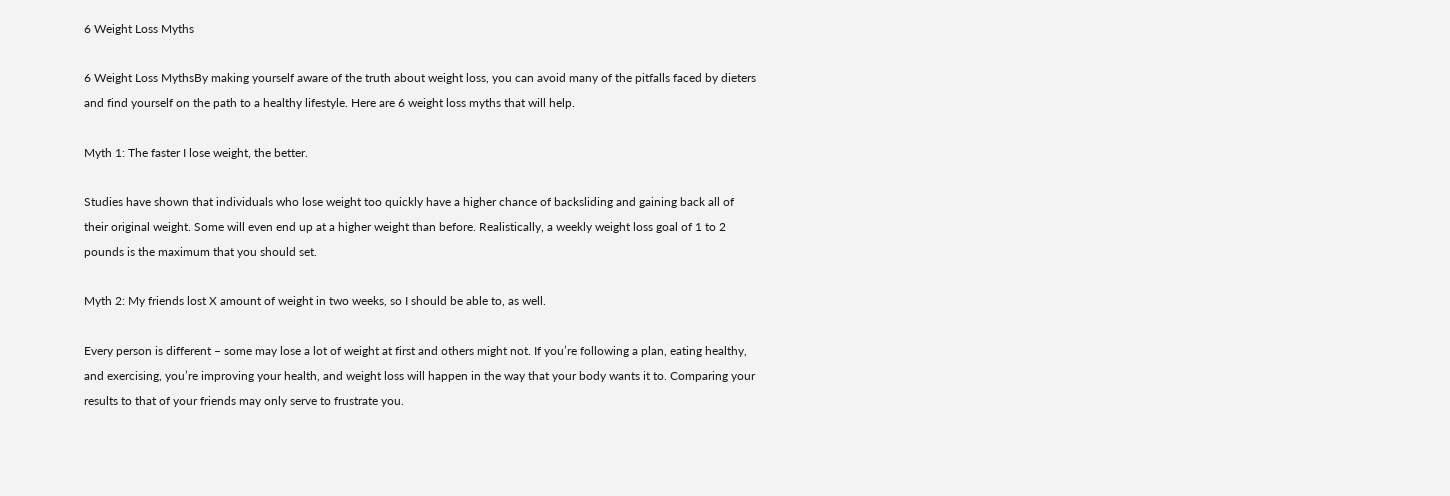6 Weight Loss Myths

6 Weight Loss MythsBy making yourself aware of the truth about weight loss, you can avoid many of the pitfalls faced by dieters and find yourself on the path to a healthy lifestyle. Here are 6 weight loss myths that will help.

Myth 1: The faster I lose weight, the better.

Studies have shown that individuals who lose weight too quickly have a higher chance of backsliding and gaining back all of their original weight. Some will even end up at a higher weight than before. Realistically, a weekly weight loss goal of 1 to 2 pounds is the maximum that you should set.

Myth 2: My friends lost X amount of weight in two weeks, so I should be able to, as well.

Every person is different – some may lose a lot of weight at first and others might not. If you’re following a plan, eating healthy, and exercising, you’re improving your health, and weight loss will happen in the way that your body wants it to. Comparing your results to that of your friends may only serve to frustrate you.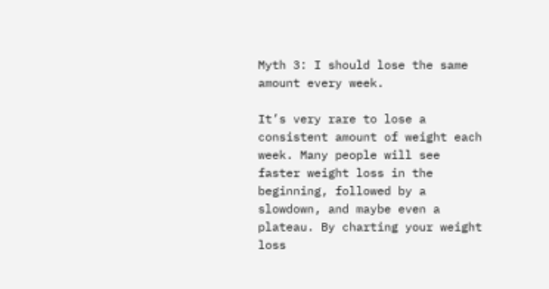Myth 3: I should lose the same amount every week.

It’s very rare to lose a consistent amount of weight each week. Many people will see faster weight loss in the beginning, followed by a slowdown, and maybe even a plateau. By charting your weight loss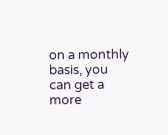on a monthly basis, you can get a more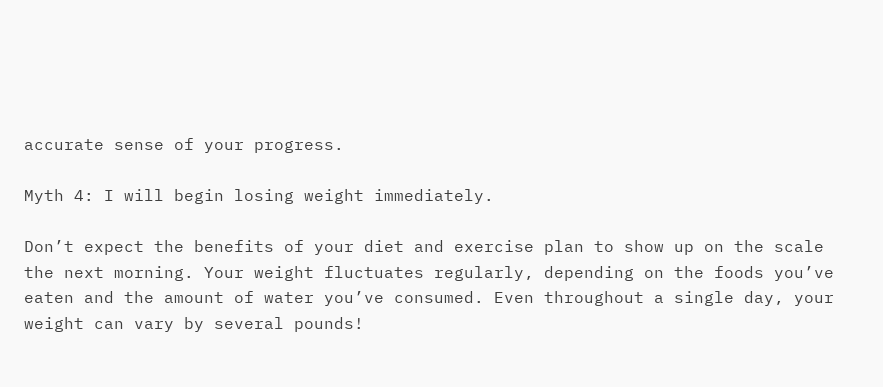accurate sense of your progress.

Myth 4: I will begin losing weight immediately.

Don’t expect the benefits of your diet and exercise plan to show up on the scale the next morning. Your weight fluctuates regularly, depending on the foods you’ve eaten and the amount of water you’ve consumed. Even throughout a single day, your weight can vary by several pounds!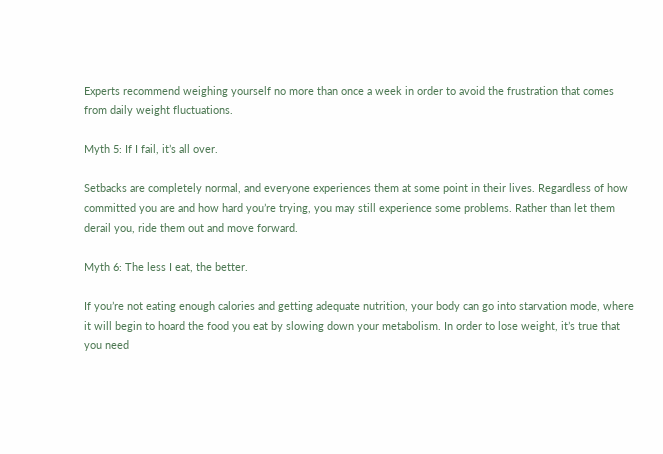Experts recommend weighing yourself no more than once a week in order to avoid the frustration that comes from daily weight fluctuations.

Myth 5: If I fail, it’s all over.

Setbacks are completely normal, and everyone experiences them at some point in their lives. Regardless of how committed you are and how hard you’re trying, you may still experience some problems. Rather than let them derail you, ride them out and move forward.

Myth 6: The less I eat, the better.

If you’re not eating enough calories and getting adequate nutrition, your body can go into starvation mode, where it will begin to hoard the food you eat by slowing down your metabolism. In order to lose weight, it’s true that you need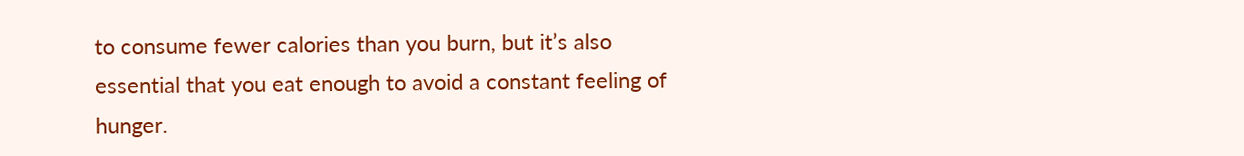to consume fewer calories than you burn, but it’s also essential that you eat enough to avoid a constant feeling of hunger.